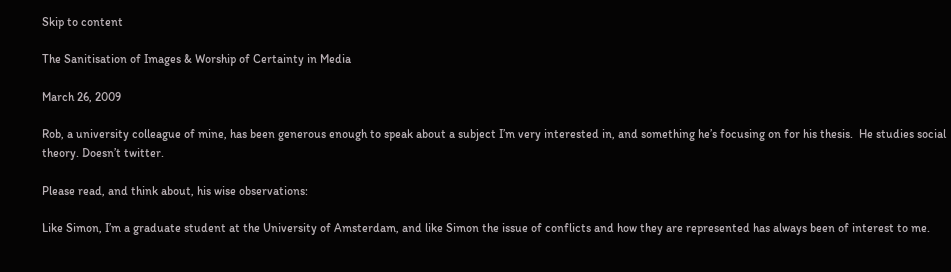Skip to content

The Sanitisation of Images & Worship of Certainty in Media

March 26, 2009

Rob, a university colleague of mine, has been generous enough to speak about a subject I’m very interested in, and something he’s focusing on for his thesis.  He studies social theory. Doesn’t twitter.

Please read, and think about, his wise observations:

Like Simon, I’m a graduate student at the University of Amsterdam, and like Simon the issue of conflicts and how they are represented has always been of interest to me.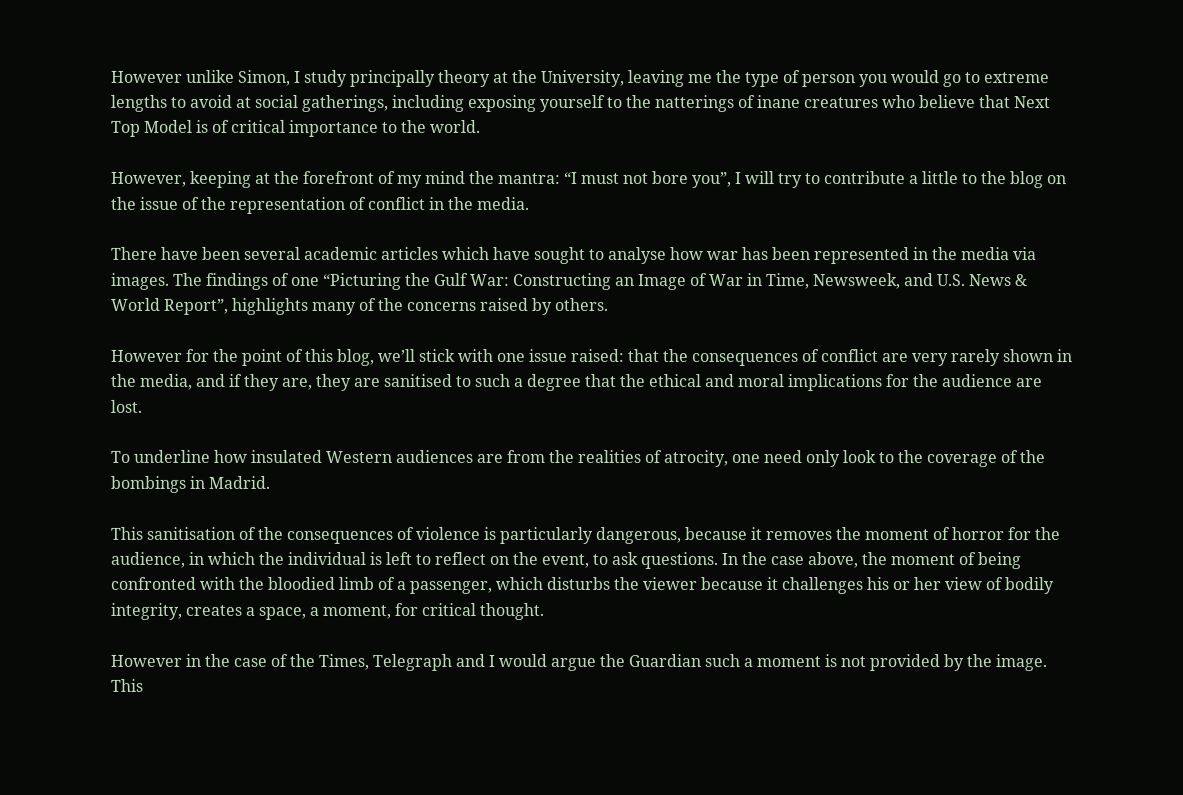However unlike Simon, I study principally theory at the University, leaving me the type of person you would go to extreme lengths to avoid at social gatherings, including exposing yourself to the natterings of inane creatures who believe that Next Top Model is of critical importance to the world.

However, keeping at the forefront of my mind the mantra: “I must not bore you”, I will try to contribute a little to the blog on the issue of the representation of conflict in the media.

There have been several academic articles which have sought to analyse how war has been represented in the media via images. The findings of one “Picturing the Gulf War: Constructing an Image of War in Time, Newsweek, and U.S. News & World Report”, highlights many of the concerns raised by others.

However for the point of this blog, we’ll stick with one issue raised: that the consequences of conflict are very rarely shown in the media, and if they are, they are sanitised to such a degree that the ethical and moral implications for the audience are lost.

To underline how insulated Western audiences are from the realities of atrocity, one need only look to the coverage of the bombings in Madrid.

This sanitisation of the consequences of violence is particularly dangerous, because it removes the moment of horror for the audience, in which the individual is left to reflect on the event, to ask questions. In the case above, the moment of being confronted with the bloodied limb of a passenger, which disturbs the viewer because it challenges his or her view of bodily integrity, creates a space, a moment, for critical thought.

However in the case of the Times, Telegraph and I would argue the Guardian such a moment is not provided by the image. This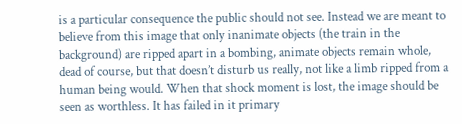is a particular consequence the public should not see. Instead we are meant to believe from this image that only inanimate objects (the train in the background) are ripped apart in a bombing, animate objects remain whole, dead of course, but that doesn’t disturb us really, not like a limb ripped from a human being would. When that shock moment is lost, the image should be seen as worthless. It has failed in it primary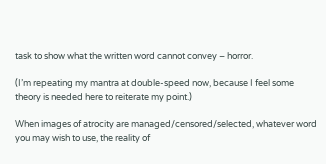task to show what the written word cannot convey – horror.

(I’m repeating my mantra at double-speed now, because I feel some theory is needed here to reiterate my point.)

When images of atrocity are managed/censored/selected, whatever word you may wish to use, the reality of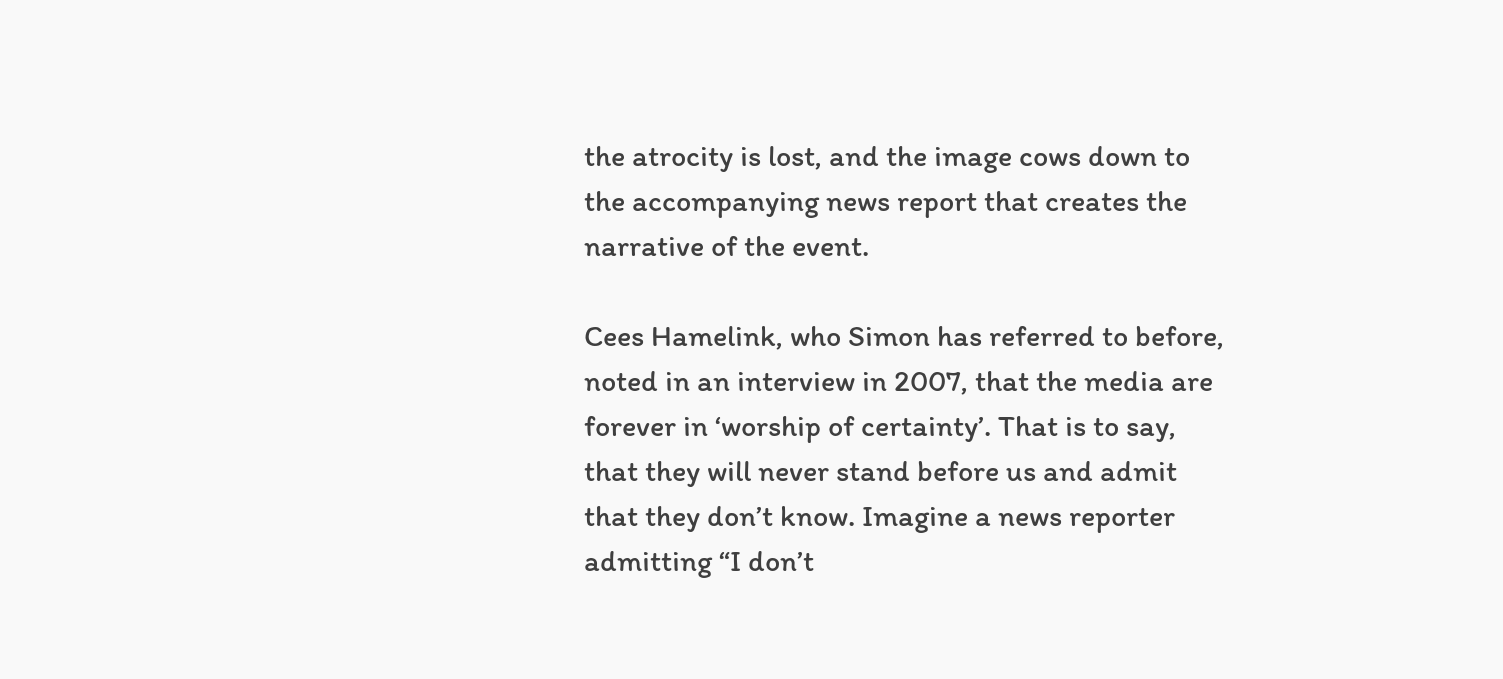the atrocity is lost, and the image cows down to the accompanying news report that creates the narrative of the event.

Cees Hamelink, who Simon has referred to before, noted in an interview in 2007, that the media are forever in ‘worship of certainty’. That is to say, that they will never stand before us and admit that they don’t know. Imagine a news reporter admitting “I don’t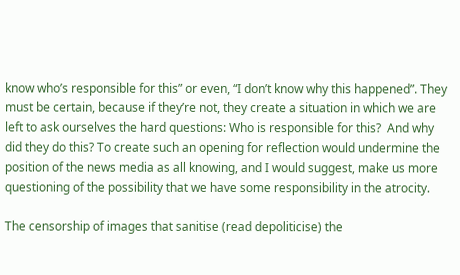know who’s responsible for this” or even, “I don’t know why this happened”. They must be certain, because if they’re not, they create a situation in which we are left to ask ourselves the hard questions: Who is responsible for this?  And why did they do this? To create such an opening for reflection would undermine the position of the news media as all knowing, and I would suggest, make us more questioning of the possibility that we have some responsibility in the atrocity.

The censorship of images that sanitise (read depoliticise) the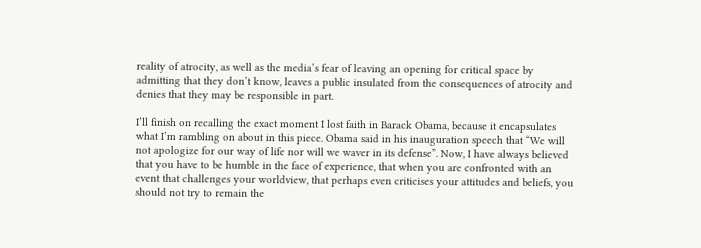reality of atrocity, as well as the media’s fear of leaving an opening for critical space by admitting that they don’t know, leaves a public insulated from the consequences of atrocity and denies that they may be responsible in part.

I’ll finish on recalling the exact moment I lost faith in Barack Obama, because it encapsulates what I’m rambling on about in this piece. Obama said in his inauguration speech that “We will not apologize for our way of life nor will we waver in its defense”. Now, I have always believed that you have to be humble in the face of experience, that when you are confronted with an event that challenges your worldview, that perhaps even criticises your attitudes and beliefs, you should not try to remain the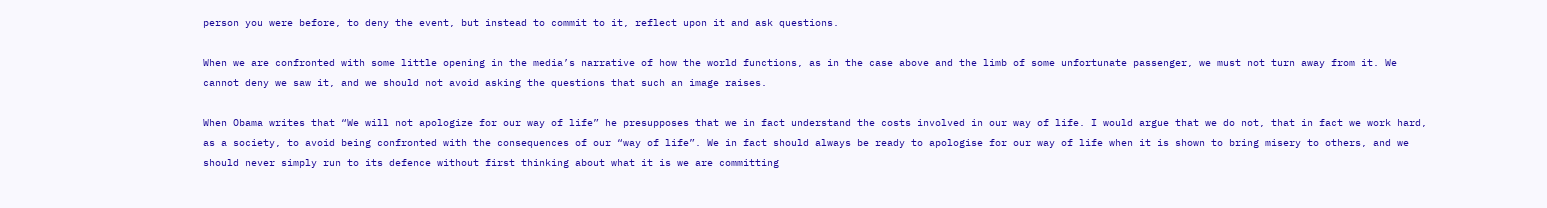person you were before, to deny the event, but instead to commit to it, reflect upon it and ask questions.

When we are confronted with some little opening in the media’s narrative of how the world functions, as in the case above and the limb of some unfortunate passenger, we must not turn away from it. We cannot deny we saw it, and we should not avoid asking the questions that such an image raises.

When Obama writes that “We will not apologize for our way of life” he presupposes that we in fact understand the costs involved in our way of life. I would argue that we do not, that in fact we work hard, as a society, to avoid being confronted with the consequences of our “way of life”. We in fact should always be ready to apologise for our way of life when it is shown to bring misery to others, and we should never simply run to its defence without first thinking about what it is we are committing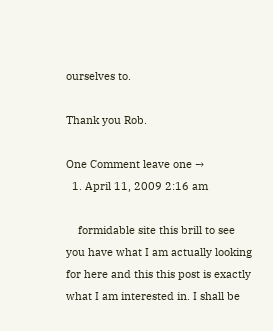ourselves to.

Thank you Rob.

One Comment leave one →
  1. April 11, 2009 2:16 am

    formidable site this brill to see you have what I am actually looking for here and this this post is exactly what I am interested in. I shall be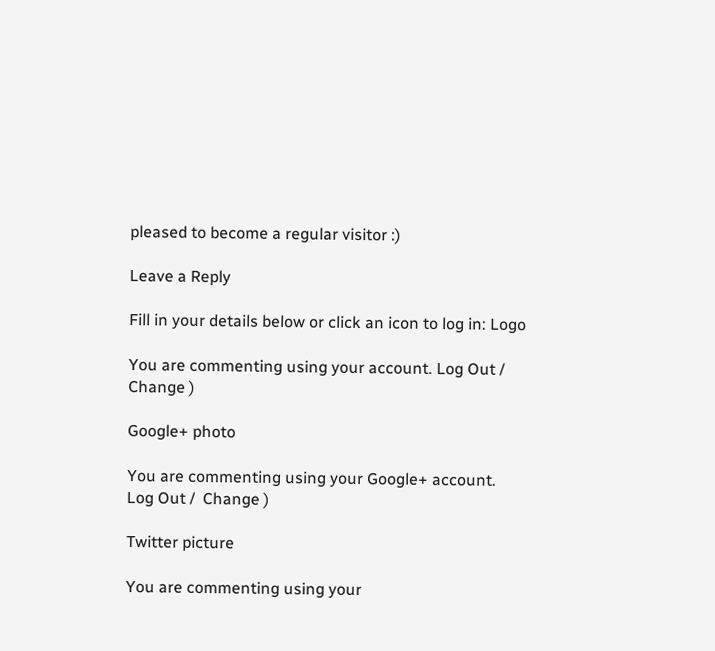pleased to become a regular visitor :)

Leave a Reply

Fill in your details below or click an icon to log in: Logo

You are commenting using your account. Log Out /  Change )

Google+ photo

You are commenting using your Google+ account. Log Out /  Change )

Twitter picture

You are commenting using your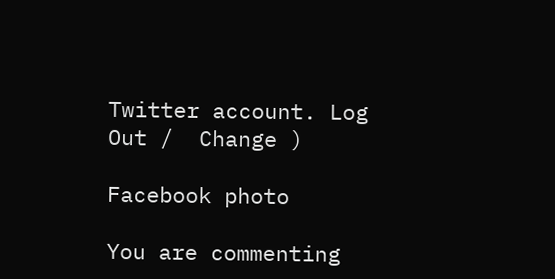Twitter account. Log Out /  Change )

Facebook photo

You are commenting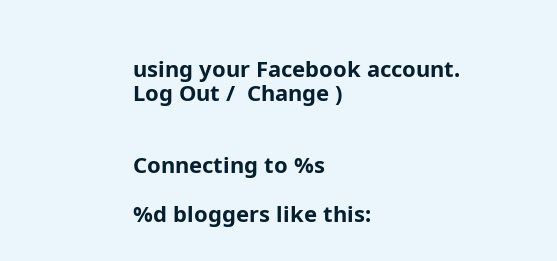using your Facebook account. Log Out /  Change )


Connecting to %s

%d bloggers like this: